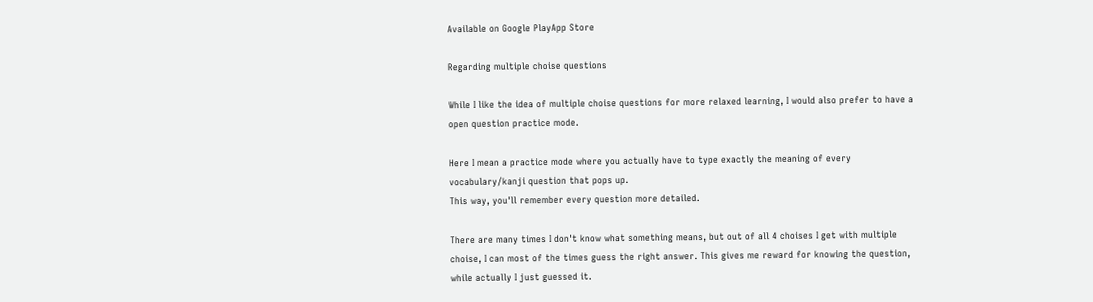Available on Google PlayApp Store

Regarding multiple choise questions

While I like the idea of multiple choise questions for more relaxed learning, I would also prefer to have a open question practice mode.

Here I mean a practice mode where you actually have to type exactly the meaning of every vocabulary/kanji question that pops up.
This way, you'll remember every question more detailed.

There are many times I don't know what something means, but out of all 4 choises I get with multiple choise, I can most of the times guess the right answer. This gives me reward for knowing the question, while actually I just guessed it.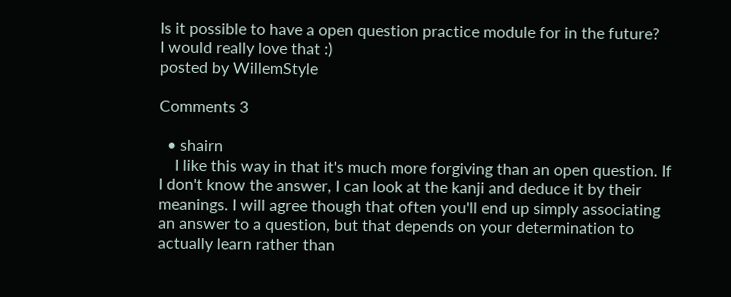Is it possible to have a open question practice module for in the future?
I would really love that :)
posted by WillemStyle

Comments 3

  • shairn
    I like this way in that it's much more forgiving than an open question. If I don't know the answer, I can look at the kanji and deduce it by their meanings. I will agree though that often you'll end up simply associating an answer to a question, but that depends on your determination to actually learn rather than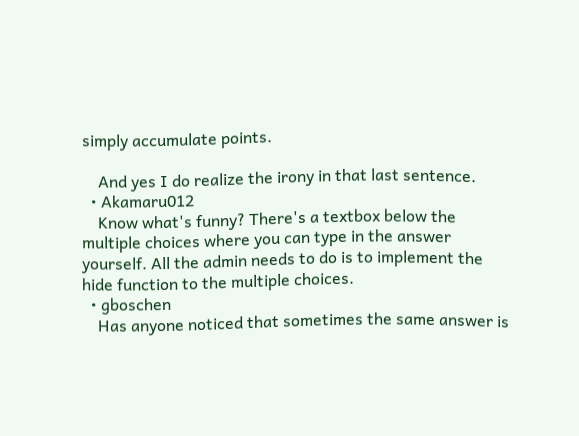simply accumulate points.

    And yes I do realize the irony in that last sentence.
  • Akamaru012
    Know what's funny? There's a textbox below the multiple choices where you can type in the answer yourself. All the admin needs to do is to implement the hide function to the multiple choices.
  • gboschen
    Has anyone noticed that sometimes the same answer is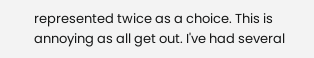represented twice as a choice. This is annoying as all get out. I've had several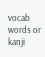vocab words or kanji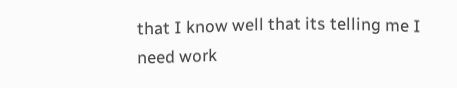that I know well that its telling me I need work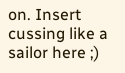on. Insert cussing like a sailor here ;)